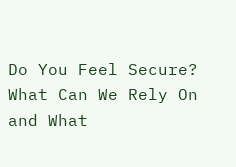Do You Feel Secure? What Can We Rely On and What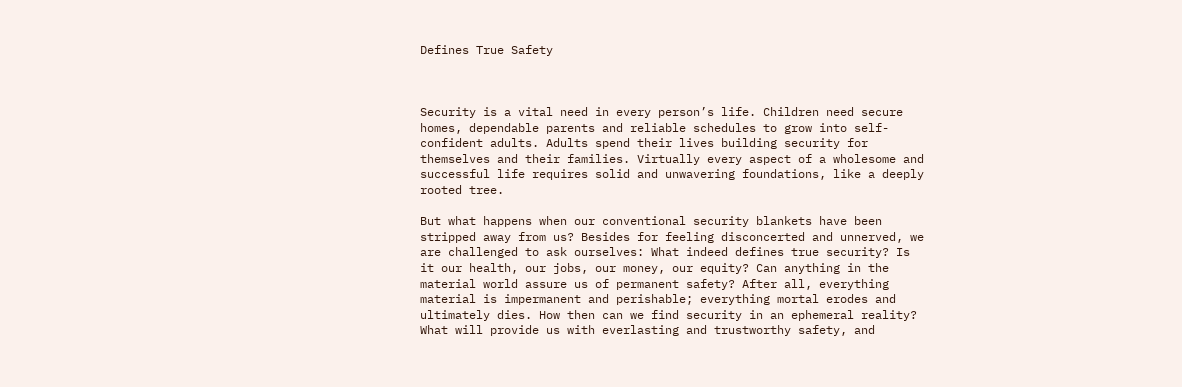Defines True Safety



Security is a vital need in every person’s life. Children need secure homes, dependable parents and reliable schedules to grow into self-confident adults. Adults spend their lives building security for themselves and their families. Virtually every aspect of a wholesome and successful life requires solid and unwavering foundations, like a deeply rooted tree.

But what happens when our conventional security blankets have been stripped away from us? Besides for feeling disconcerted and unnerved, we are challenged to ask ourselves: What indeed defines true security? Is it our health, our jobs, our money, our equity? Can anything in the material world assure us of permanent safety? After all, everything material is impermanent and perishable; everything mortal erodes and ultimately dies. How then can we find security in an ephemeral reality? What will provide us with everlasting and trustworthy safety, and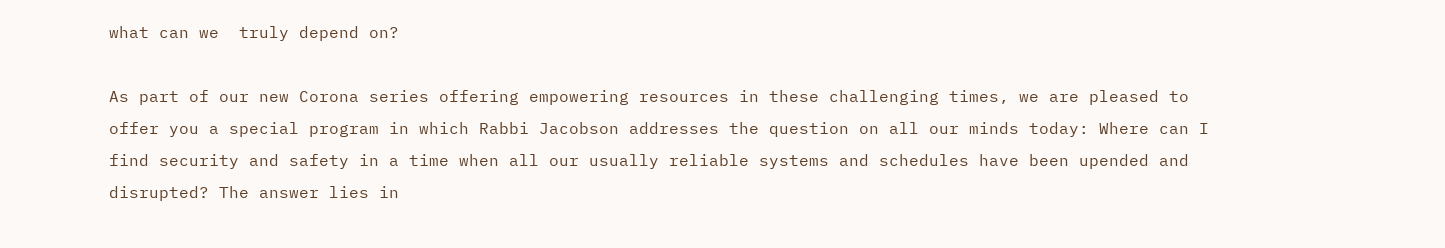what can we  truly depend on?

As part of our new Corona series offering empowering resources in these challenging times, we are pleased to offer you a special program in which Rabbi Jacobson addresses the question on all our minds today: Where can I find security and safety in a time when all our usually reliable systems and schedules have been upended and disrupted? The answer lies in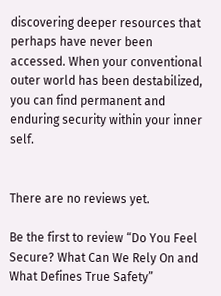discovering deeper resources that perhaps have never been accessed. When your conventional outer world has been destabilized, you can find permanent and enduring security within your inner self.


There are no reviews yet.

Be the first to review “Do You Feel Secure? What Can We Rely On and What Defines True Safety”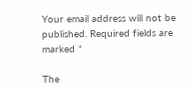Your email address will not be published. Required fields are marked *

The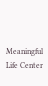Meaningful Life Center